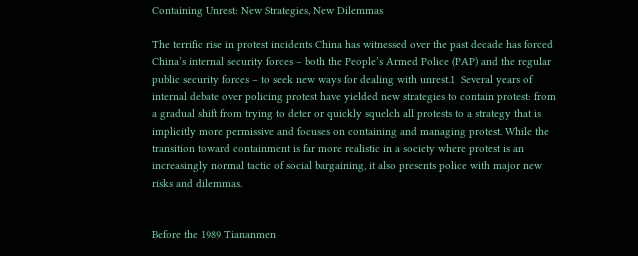Containing Unrest: New Strategies, New Dilemmas

The terrific rise in protest incidents China has witnessed over the past decade has forced China’s internal security forces – both the People’s Armed Police (PAP) and the regular public security forces – to seek new ways for dealing with unrest.1  Several years of internal debate over policing protest have yielded new strategies to contain protest: from a gradual shift from trying to deter or quickly squelch all protests to a strategy that is implicitly more permissive and focuses on containing and managing protest. While the transition toward containment is far more realistic in a society where protest is an increasingly normal tactic of social bargaining, it also presents police with major new risks and dilemmas.


Before the 1989 Tiananmen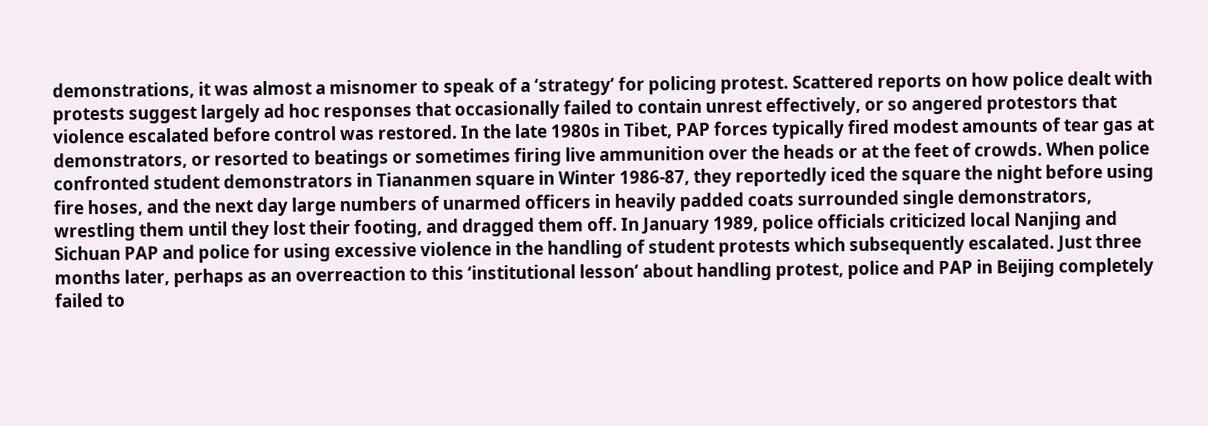demonstrations, it was almost a misnomer to speak of a ‘strategy’ for policing protest. Scattered reports on how police dealt with protests suggest largely ad hoc responses that occasionally failed to contain unrest effectively, or so angered protestors that violence escalated before control was restored. In the late 1980s in Tibet, PAP forces typically fired modest amounts of tear gas at demonstrators, or resorted to beatings or sometimes firing live ammunition over the heads or at the feet of crowds. When police confronted student demonstrators in Tiananmen square in Winter 1986-87, they reportedly iced the square the night before using fire hoses, and the next day large numbers of unarmed officers in heavily padded coats surrounded single demonstrators, wrestling them until they lost their footing, and dragged them off. In January 1989, police officials criticized local Nanjing and Sichuan PAP and police for using excessive violence in the handling of student protests which subsequently escalated. Just three months later, perhaps as an overreaction to this ‘institutional lesson’ about handling protest, police and PAP in Beijing completely failed to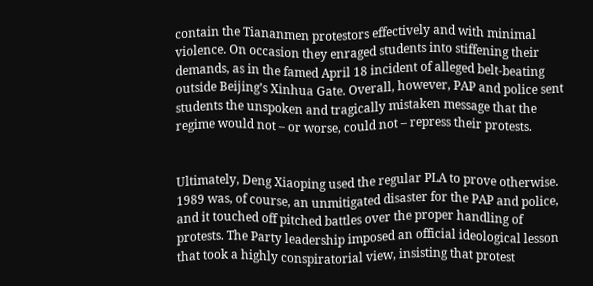contain the Tiananmen protestors effectively and with minimal violence. On occasion they enraged students into stiffening their demands, as in the famed April 18 incident of alleged belt-beating outside Beijing’s Xinhua Gate. Overall, however, PAP and police sent students the unspoken and tragically mistaken message that the regime would not – or worse, could not – repress their protests.


Ultimately, Deng Xiaoping used the regular PLA to prove otherwise.  1989 was, of course, an unmitigated disaster for the PAP and police, and it touched off pitched battles over the proper handling of protests. The Party leadership imposed an official ideological lesson that took a highly conspiratorial view, insisting that protest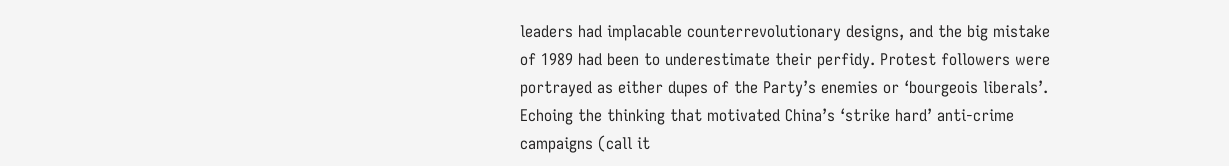leaders had implacable counterrevolutionary designs, and the big mistake of 1989 had been to underestimate their perfidy. Protest followers were portrayed as either dupes of the Party’s enemies or ‘bourgeois liberals’. Echoing the thinking that motivated China’s ‘strike hard’ anti-crime campaigns (call it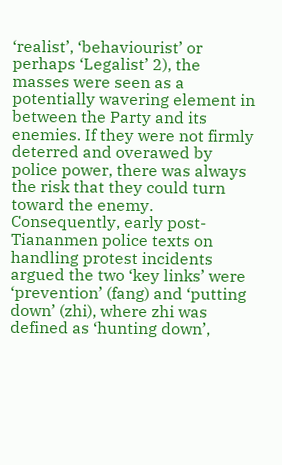‘realist’, ‘behaviourist’ or perhaps ‘Legalist’ 2), the masses were seen as a potentially wavering element in between the Party and its enemies. If they were not firmly deterred and overawed by police power, there was always the risk that they could turn toward the enemy. Consequently, early post-Tiananmen police texts on handling protest incidents argued the two ‘key links’ were ‘prevention’ (fang) and ‘putting down’ (zhi), where zhi was defined as ‘hunting down’,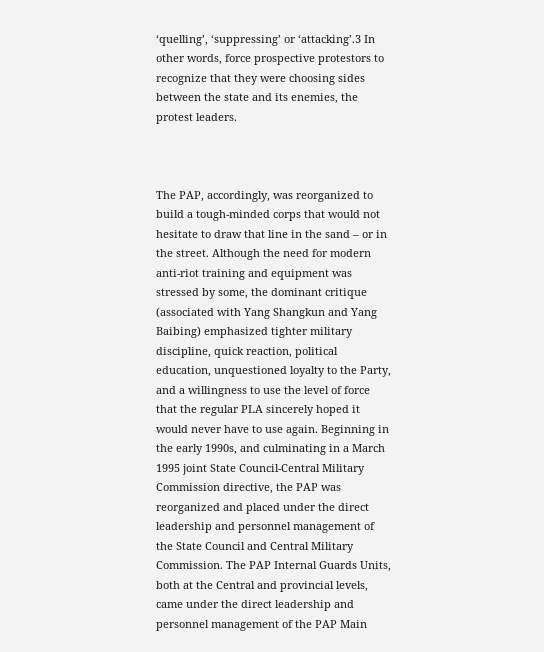‘quelling’, ‘suppressing’ or ‘attacking’.3 In other words, force prospective protestors to recognize that they were choosing sides between the state and its enemies, the protest leaders.



The PAP, accordingly, was reorganized to build a tough-minded corps that would not hesitate to draw that line in the sand – or in the street. Although the need for modern anti-riot training and equipment was stressed by some, the dominant critique (associated with Yang Shangkun and Yang Baibing) emphasized tighter military discipline, quick reaction, political education, unquestioned loyalty to the Party, and a willingness to use the level of force that the regular PLA sincerely hoped it would never have to use again. Beginning in the early 1990s, and culminating in a March 1995 joint State Council-Central Military Commission directive, the PAP was reorganized and placed under the direct leadership and personnel management of the State Council and Central Military Commission. The PAP Internal Guards Units, both at the Central and provincial levels, came under the direct leadership and personnel management of the PAP Main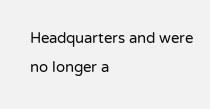Headquarters and were no longer a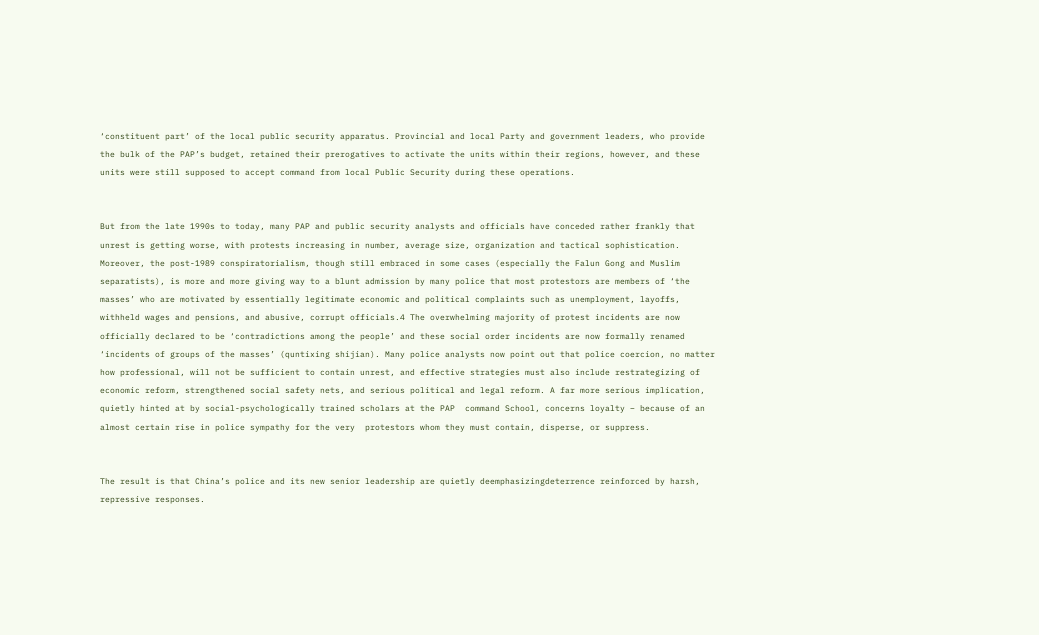‘constituent part’ of the local public security apparatus. Provincial and local Party and government leaders, who provide the bulk of the PAP’s budget, retained their prerogatives to activate the units within their regions, however, and these units were still supposed to accept command from local Public Security during these operations.


But from the late 1990s to today, many PAP and public security analysts and officials have conceded rather frankly that unrest is getting worse, with protests increasing in number, average size, organization and tactical sophistication. Moreover, the post-1989 conspiratorialism, though still embraced in some cases (especially the Falun Gong and Muslim separatists), is more and more giving way to a blunt admission by many police that most protestors are members of ‘the masses’ who are motivated by essentially legitimate economic and political complaints such as unemployment, layoffs, withheld wages and pensions, and abusive, corrupt officials.4 The overwhelming majority of protest incidents are now officially declared to be ‘contradictions among the people’ and these social order incidents are now formally renamed ‘incidents of groups of the masses’ (quntixing shijian). Many police analysts now point out that police coercion, no matter how professional, will not be sufficient to contain unrest, and effective strategies must also include restrategizing of economic reform, strengthened social safety nets, and serious political and legal reform. A far more serious implication, quietly hinted at by social-psychologically trained scholars at the PAP  command School, concerns loyalty – because of an almost certain rise in police sympathy for the very  protestors whom they must contain, disperse, or suppress.


The result is that China’s police and its new senior leadership are quietly deemphasizingdeterrence reinforced by harsh, repressive responses.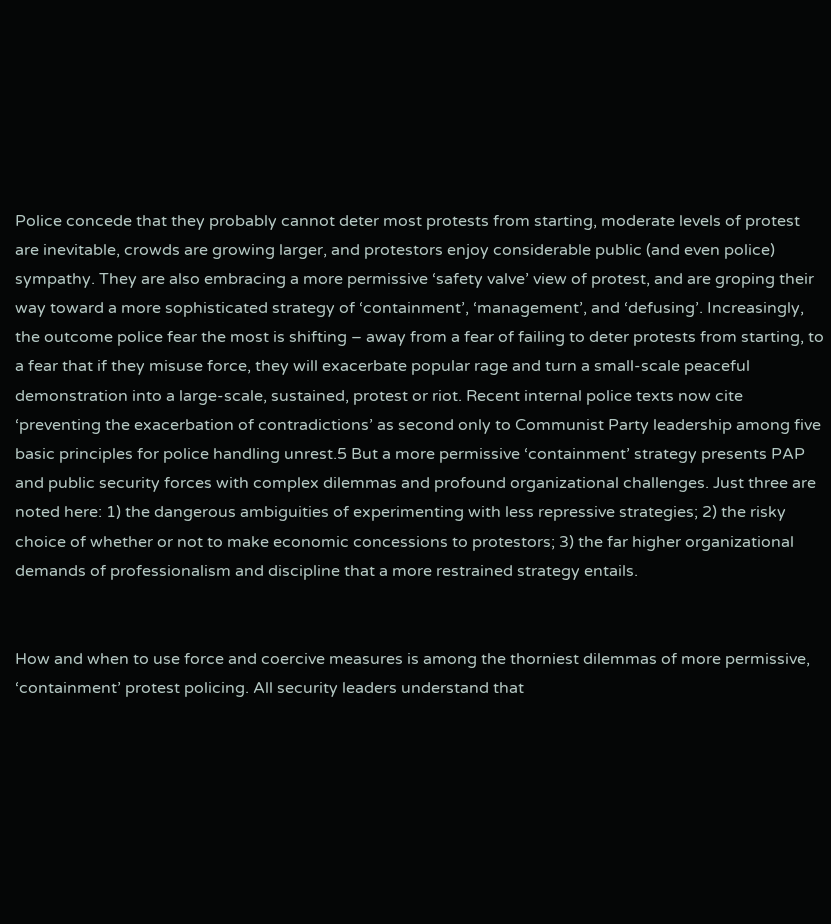Police concede that they probably cannot deter most protests from starting, moderate levels of protest are inevitable, crowds are growing larger, and protestors enjoy considerable public (and even police) sympathy. They are also embracing a more permissive ‘safety valve’ view of protest, and are groping their way toward a more sophisticated strategy of ‘containment’, ‘management’, and ‘defusing’. Increasingly, the outcome police fear the most is shifting – away from a fear of failing to deter protests from starting, to a fear that if they misuse force, they will exacerbate popular rage and turn a small-scale peaceful demonstration into a large-scale, sustained, protest or riot. Recent internal police texts now cite ‘preventing the exacerbation of contradictions’ as second only to Communist Party leadership among five basic principles for police handling unrest.5 But a more permissive ‘containment’ strategy presents PAP and public security forces with complex dilemmas and profound organizational challenges. Just three are noted here: 1) the dangerous ambiguities of experimenting with less repressive strategies; 2) the risky choice of whether or not to make economic concessions to protestors; 3) the far higher organizational demands of professionalism and discipline that a more restrained strategy entails.


How and when to use force and coercive measures is among the thorniest dilemmas of more permissive, ‘containment’ protest policing. All security leaders understand that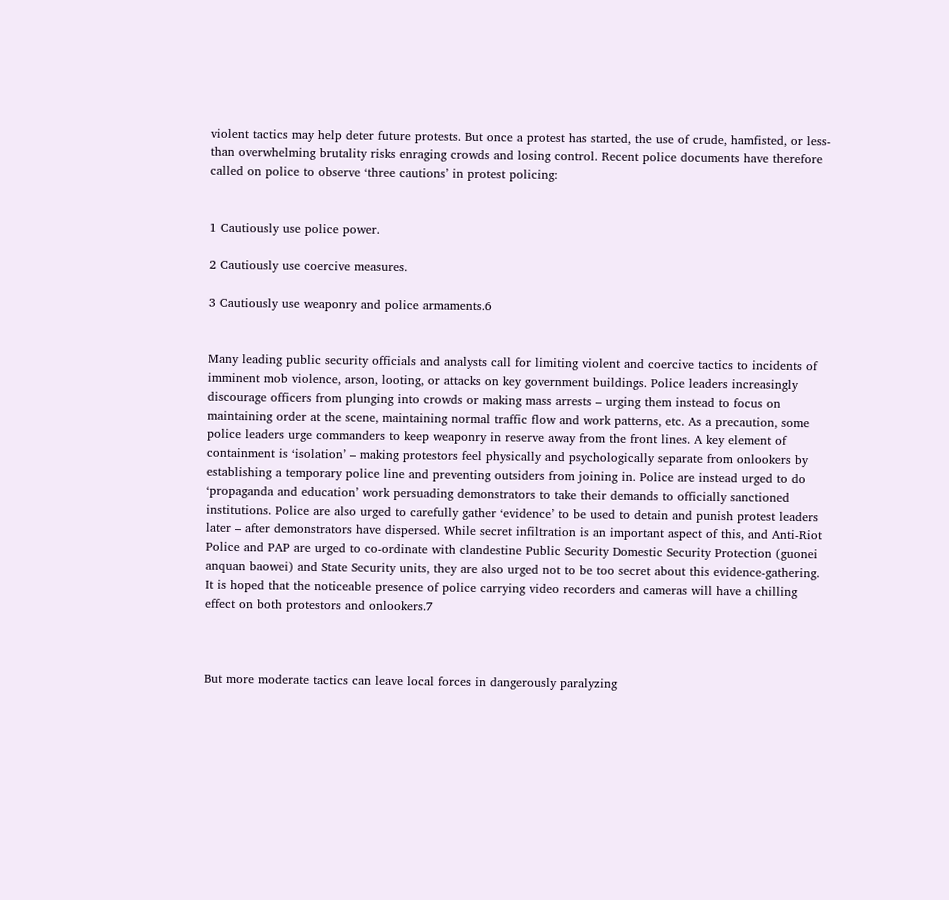violent tactics may help deter future protests. But once a protest has started, the use of crude, hamfisted, or less-than overwhelming brutality risks enraging crowds and losing control. Recent police documents have therefore called on police to observe ‘three cautions’ in protest policing:


1 Cautiously use police power.

2 Cautiously use coercive measures.

3 Cautiously use weaponry and police armaments.6


Many leading public security officials and analysts call for limiting violent and coercive tactics to incidents of imminent mob violence, arson, looting, or attacks on key government buildings. Police leaders increasingly discourage officers from plunging into crowds or making mass arrests – urging them instead to focus on maintaining order at the scene, maintaining normal traffic flow and work patterns, etc. As a precaution, some police leaders urge commanders to keep weaponry in reserve away from the front lines. A key element of containment is ‘isolation’ – making protestors feel physically and psychologically separate from onlookers by establishing a temporary police line and preventing outsiders from joining in. Police are instead urged to do ‘propaganda and education’ work persuading demonstrators to take their demands to officially sanctioned institutions. Police are also urged to carefully gather ‘evidence’ to be used to detain and punish protest leaders later – after demonstrators have dispersed. While secret infiltration is an important aspect of this, and Anti-Riot Police and PAP are urged to co-ordinate with clandestine Public Security Domestic Security Protection (guonei anquan baowei) and State Security units, they are also urged not to be too secret about this evidence-gathering. It is hoped that the noticeable presence of police carrying video recorders and cameras will have a chilling effect on both protestors and onlookers.7



But more moderate tactics can leave local forces in dangerously paralyzing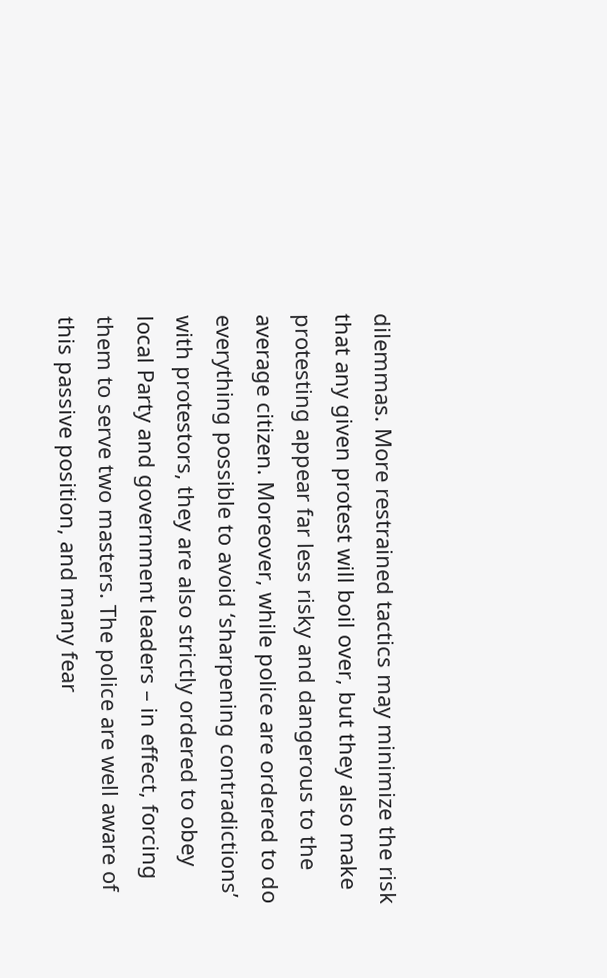dilemmas. More restrained tactics may minimize the risk that any given protest will boil over, but they also make protesting appear far less risky and dangerous to the average citizen. Moreover, while police are ordered to do everything possible to avoid ‘sharpening contradictions’ with protestors, they are also strictly ordered to obey local Party and government leaders – in effect, forcing them to serve two masters. The police are well aware of this passive position, and many fear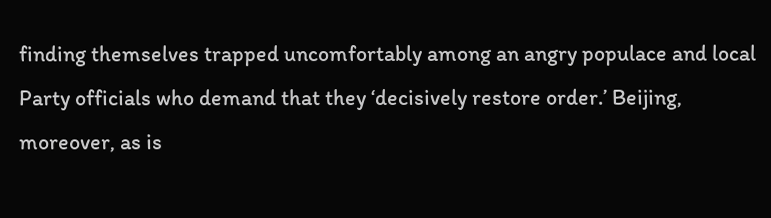finding themselves trapped uncomfortably among an angry populace and local Party officials who demand that they ‘decisively restore order.’ Beijing, moreover, as is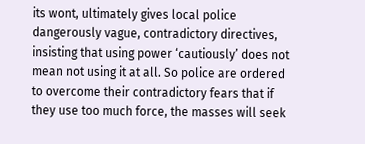its wont, ultimately gives local police dangerously vague, contradictory directives, insisting that using power ‘cautiously’ does not  mean not using it at all. So police are ordered to overcome their contradictory fears that if they use too much force, the masses will seek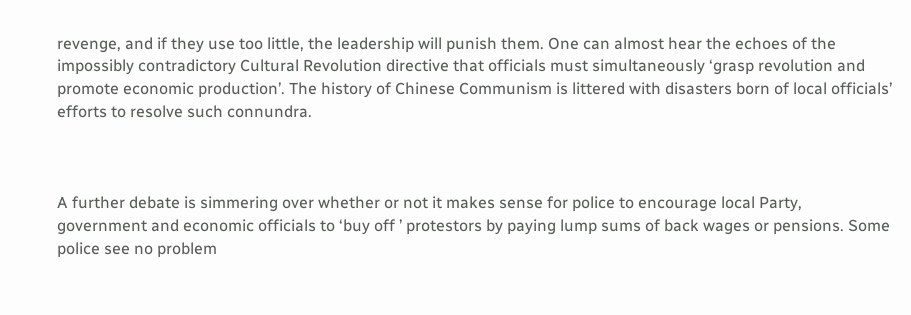revenge, and if they use too little, the leadership will punish them. One can almost hear the echoes of the impossibly contradictory Cultural Revolution directive that officials must simultaneously ‘grasp revolution and promote economic production’. The history of Chinese Communism is littered with disasters born of local officials’ efforts to resolve such connundra.



A further debate is simmering over whether or not it makes sense for police to encourage local Party, government and economic officials to ‘buy off ’ protestors by paying lump sums of back wages or pensions. Some police see no problem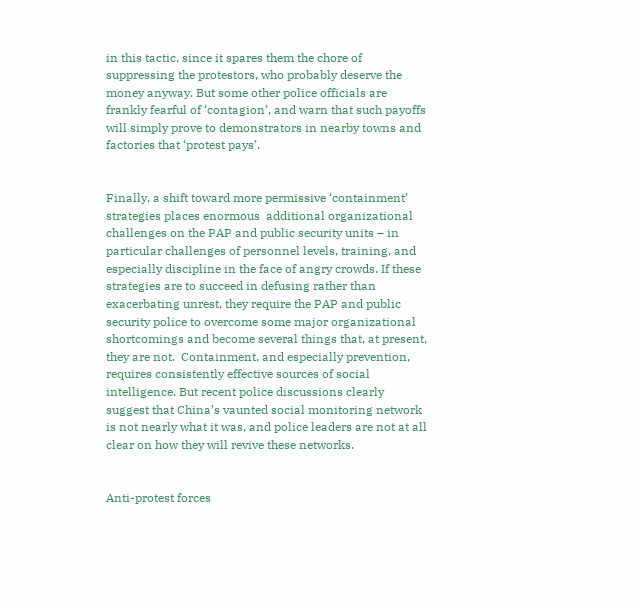in this tactic, since it spares them the chore of suppressing the protestors, who probably deserve the money anyway. But some other police officials are frankly fearful of ‘contagion’, and warn that such payoffs will simply prove to demonstrators in nearby towns and factories that ‘protest pays’.


Finally, a shift toward more permissive ‘containment’ strategies places enormous  additional organizational challenges on the PAP and public security units – in particular challenges of personnel levels, training, and especially discipline in the face of angry crowds. If these strategies are to succeed in defusing rather than exacerbating unrest, they require the PAP and public security police to overcome some major organizational shortcomings and become several things that, at present, they are not.  Containment, and especially prevention, requires consistently effective sources of social intelligence. But recent police discussions clearly suggest that China’s vaunted social monitoring network is not nearly what it was, and police leaders are not at all clear on how they will revive these networks.


Anti-protest forces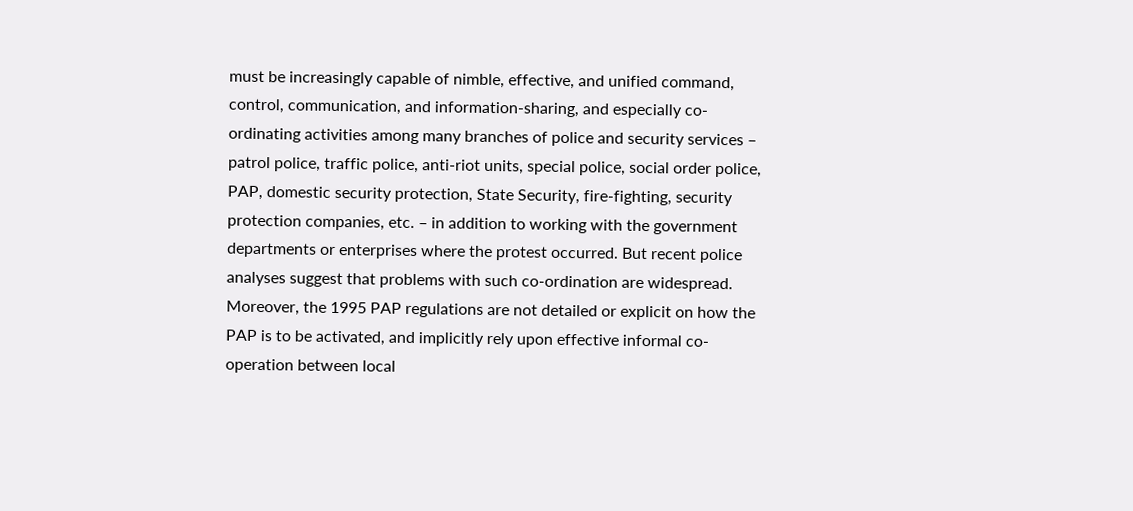must be increasingly capable of nimble, effective, and unified command, control, communication, and information-sharing, and especially co-ordinating activities among many branches of police and security services – patrol police, traffic police, anti-riot units, special police, social order police, PAP, domestic security protection, State Security, fire-fighting, security protection companies, etc. – in addition to working with the government departments or enterprises where the protest occurred. But recent police analyses suggest that problems with such co-ordination are widespread. Moreover, the 1995 PAP regulations are not detailed or explicit on how the PAP is to be activated, and implicitly rely upon effective informal co-operation between local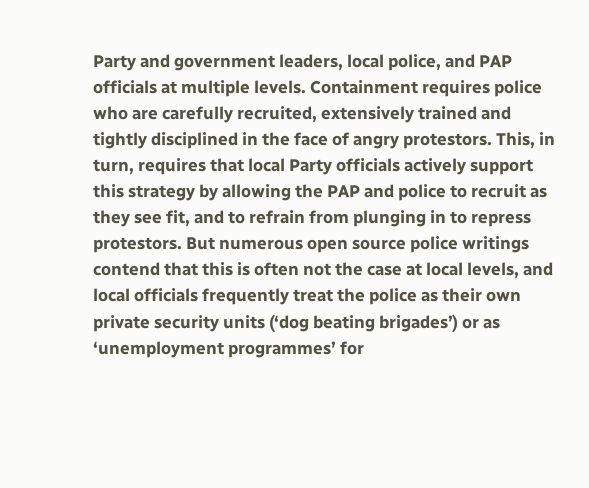Party and government leaders, local police, and PAP officials at multiple levels. Containment requires police who are carefully recruited, extensively trained and tightly disciplined in the face of angry protestors. This, in turn, requires that local Party officials actively support this strategy by allowing the PAP and police to recruit as they see fit, and to refrain from plunging in to repress protestors. But numerous open source police writings contend that this is often not the case at local levels, and local officials frequently treat the police as their own private security units (‘dog beating brigades’) or as ‘unemployment programmes’ for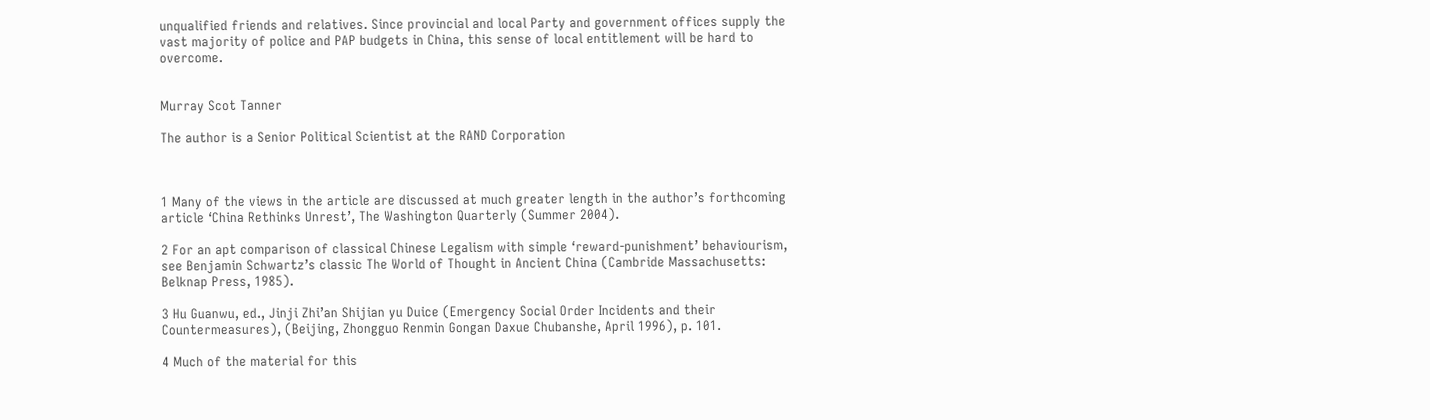unqualified friends and relatives. Since provincial and local Party and government offices supply the vast majority of police and PAP budgets in China, this sense of local entitlement will be hard to overcome.


Murray Scot Tanner

The author is a Senior Political Scientist at the RAND Corporation



1 Many of the views in the article are discussed at much greater length in the author’s forthcoming article ‘China Rethinks Unrest’, The Washington Quarterly (Summer 2004).

2 For an apt comparison of classical Chinese Legalism with simple ‘reward-punishment’ behaviourism, see Benjamin Schwartz’s classic The World of Thought in Ancient China (Cambride Massachusetts: Belknap Press, 1985).

3 Hu Guanwu, ed., Jinji Zhi’an Shijian yu Duice (Emergency Social Order Incidents and their Countermeasures), (Beijing, Zhongguo Renmin Gongan Daxue Chubanshe, April 1996), p. 101.

4 Much of the material for this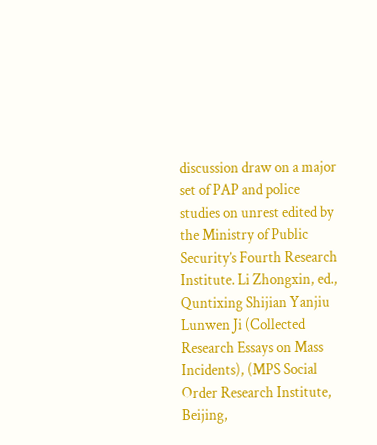discussion draw on a major set of PAP and police studies on unrest edited by the Ministry of Public Security’s Fourth Research Institute. Li Zhongxin, ed., Quntixing Shijian Yanjiu Lunwen Ji (Collected Research Essays on Mass Incidents), (MPS Social Order Research Institute, Beijing,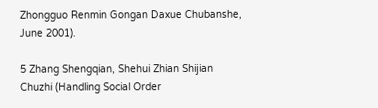Zhongguo Renmin Gongan Daxue Chubanshe, June 2001).

5 Zhang Shengqian, Shehui Zhian Shijian Chuzhi (Handling Social Order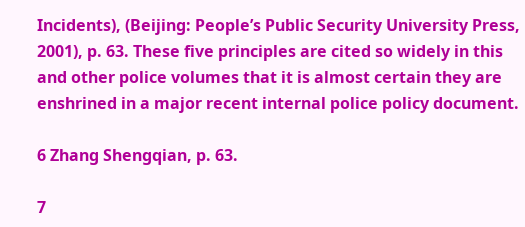Incidents), (Beijing: People’s Public Security University Press, 2001), p. 63. These five principles are cited so widely in this and other police volumes that it is almost certain they are enshrined in a major recent internal police policy document.

6 Zhang Shengqian, p. 63.

7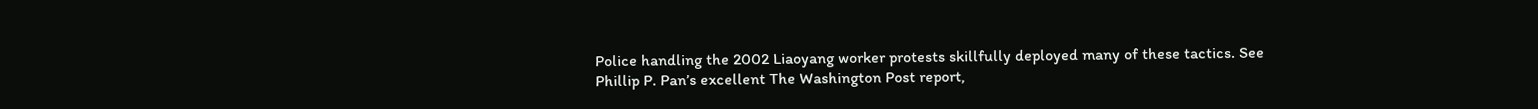Police handling the 2002 Liaoyang worker protests skillfully deployed many of these tactics. See Phillip P. Pan’s excellent The Washington Post report,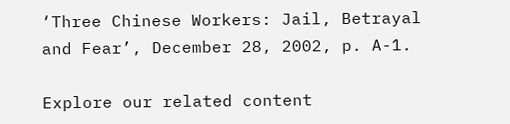‘Three Chinese Workers: Jail, Betrayal and Fear’, December 28, 2002, p. A-1.

Explore our related content